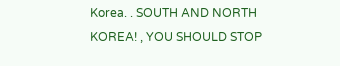Korea. . SOUTH AND NORTH KOREA! , YOU SHOULD STOP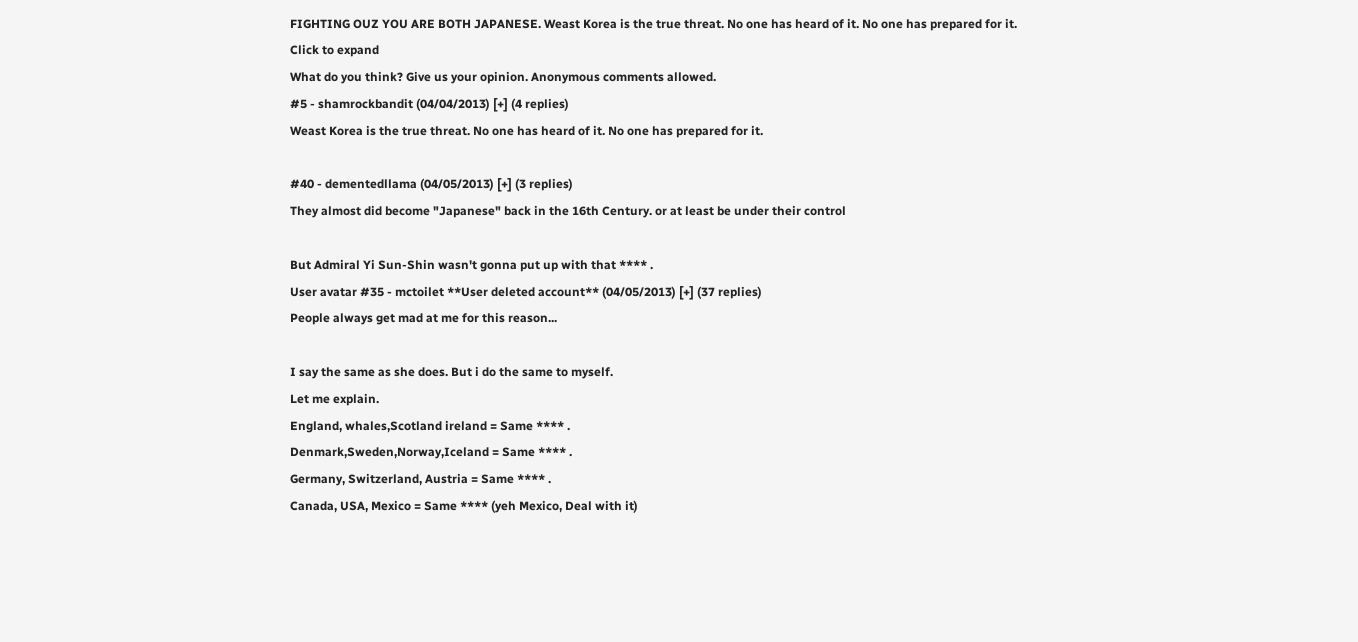FIGHTING OUZ YOU ARE BOTH JAPANESE. Weast Korea is the true threat. No one has heard of it. No one has prepared for it.
Click to expand
What do you think? Give us your opinion. Anonymous comments allowed.
#5 - shamrockbandit (04/04/2013) [+] (4 replies)
Weast Korea is the true threat. No one has heard of it. No one has prepared for it.

#40 - dementedllama (04/05/2013) [+] (3 replies)
They almost did become "Japanese" back in the 16th Century. or at least be under their control

But Admiral Yi Sun-Shin wasn't gonna put up with that **** .
User avatar #35 - mctoilet **User deleted account** (04/05/2013) [+] (37 replies)
People always get mad at me for this reason...

I say the same as she does. But i do the same to myself.
Let me explain.
England, whales,Scotland ireland = Same **** .
Denmark,Sweden,Norway,Iceland = Same **** .
Germany, Switzerland, Austria = Same **** .
Canada, USA, Mexico = Same **** (yeh Mexico, Deal with it)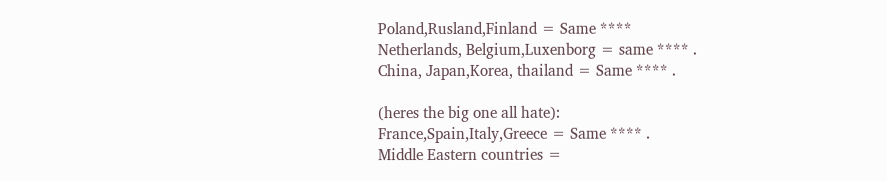Poland,Rusland,Finland = Same ****
Netherlands, Belgium,Luxenborg = same **** .
China, Japan,Korea, thailand = Same **** .

(heres the big one all hate):
France,Spain,Italy,Greece = Same **** .
Middle Eastern countries =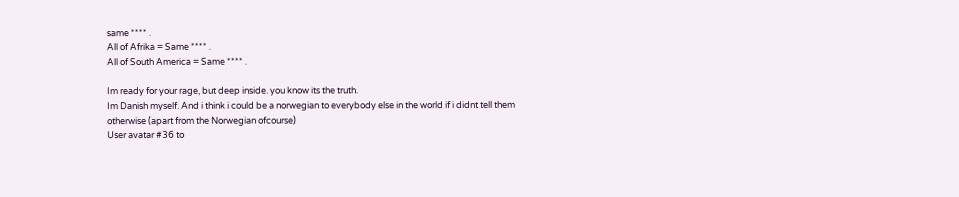same **** .
All of Afrika = Same **** .
All of South America = Same **** .

Im ready for your rage, but deep inside. you know its the truth.
Im Danish myself. And i think i could be a norwegian to everybody else in the world if i didnt tell them otherwise (apart from the Norwegian ofcourse)
User avatar #36 to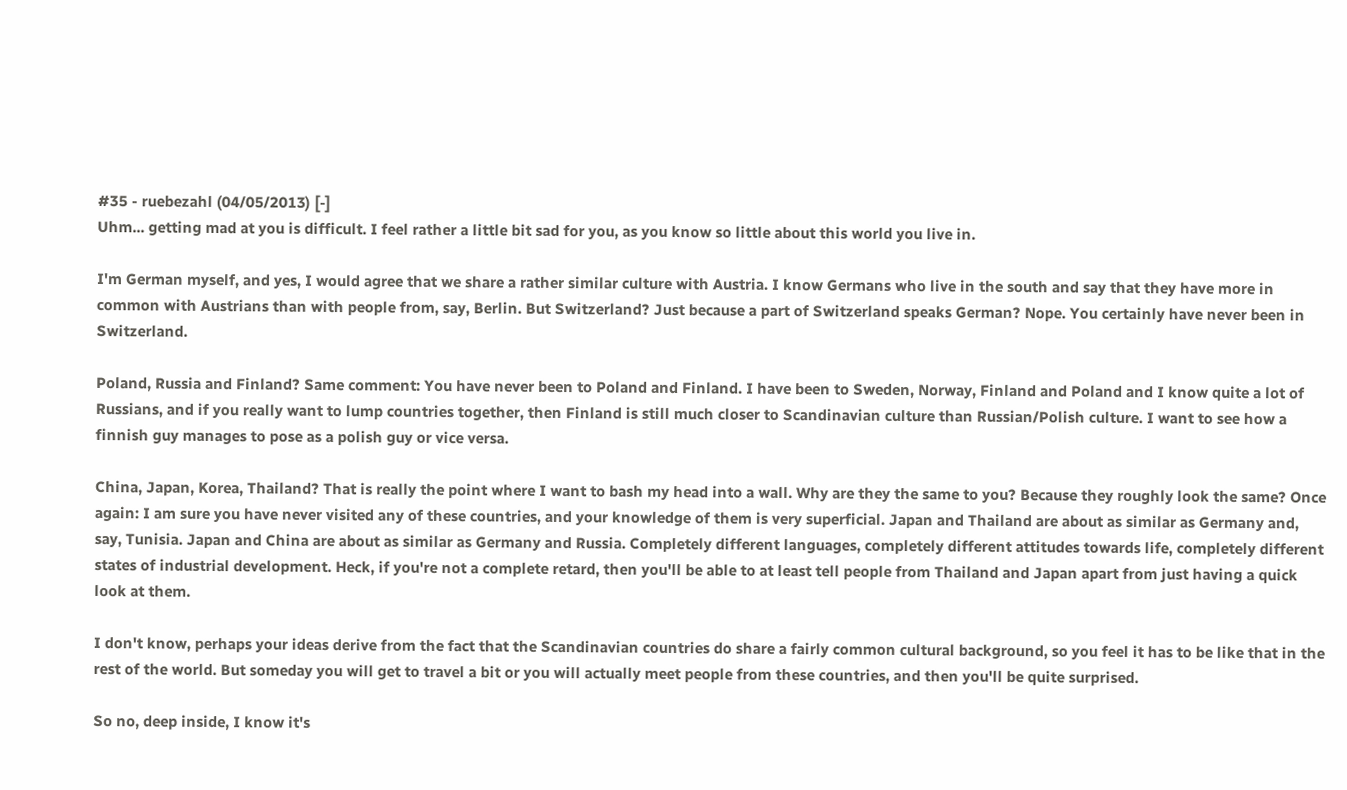#35 - ruebezahl (04/05/2013) [-]
Uhm... getting mad at you is difficult. I feel rather a little bit sad for you, as you know so little about this world you live in.

I'm German myself, and yes, I would agree that we share a rather similar culture with Austria. I know Germans who live in the south and say that they have more in common with Austrians than with people from, say, Berlin. But Switzerland? Just because a part of Switzerland speaks German? Nope. You certainly have never been in Switzerland.

Poland, Russia and Finland? Same comment: You have never been to Poland and Finland. I have been to Sweden, Norway, Finland and Poland and I know quite a lot of Russians, and if you really want to lump countries together, then Finland is still much closer to Scandinavian culture than Russian/Polish culture. I want to see how a finnish guy manages to pose as a polish guy or vice versa.

China, Japan, Korea, Thailand? That is really the point where I want to bash my head into a wall. Why are they the same to you? Because they roughly look the same? Once again: I am sure you have never visited any of these countries, and your knowledge of them is very superficial. Japan and Thailand are about as similar as Germany and, say, Tunisia. Japan and China are about as similar as Germany and Russia. Completely different languages, completely different attitudes towards life, completely different states of industrial development. Heck, if you're not a complete retard, then you'll be able to at least tell people from Thailand and Japan apart from just having a quick look at them.

I don't know, perhaps your ideas derive from the fact that the Scandinavian countries do share a fairly common cultural background, so you feel it has to be like that in the rest of the world. But someday you will get to travel a bit or you will actually meet people from these countries, and then you'll be quite surprised.

So no, deep inside, I know it's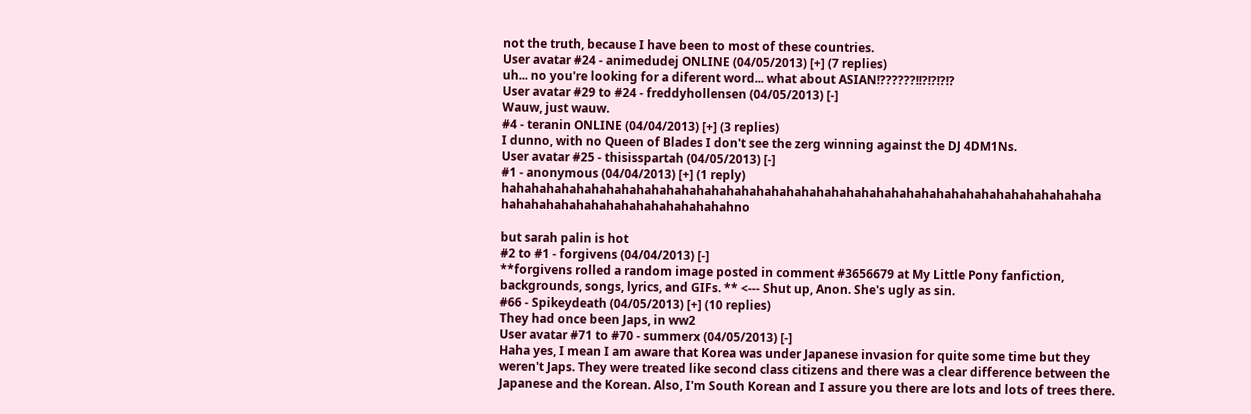not the truth, because I have been to most of these countries.
User avatar #24 - animedudej ONLINE (04/05/2013) [+] (7 replies)
uh... no you're looking for a diferent word... what about ASIAN!??????!!?!?!?!?
User avatar #29 to #24 - freddyhollensen (04/05/2013) [-]
Wauw, just wauw.
#4 - teranin ONLINE (04/04/2013) [+] (3 replies)
I dunno, with no Queen of Blades I don't see the zerg winning against the DJ 4DM1Ns.
User avatar #25 - thisisspartah (04/05/2013) [-]
#1 - anonymous (04/04/2013) [+] (1 reply)
hahahahahahahahahahahahahahahahahahahahahahahahahahahahahahahahahahahahahahahaha hahahahahahahahahahahahahahahahno

but sarah palin is hot
#2 to #1 - forgivens (04/04/2013) [-]
**forgivens rolled a random image posted in comment #3656679 at My Little Pony fanfiction, backgrounds, songs, lyrics, and GIFs. ** <--- Shut up, Anon. She's ugly as sin.
#66 - Spikeydeath (04/05/2013) [+] (10 replies)
They had once been Japs, in ww2
User avatar #71 to #70 - summerx (04/05/2013) [-]
Haha yes, I mean I am aware that Korea was under Japanese invasion for quite some time but they weren't Japs. They were treated like second class citizens and there was a clear difference between the Japanese and the Korean. Also, I'm South Korean and I assure you there are lots and lots of trees there.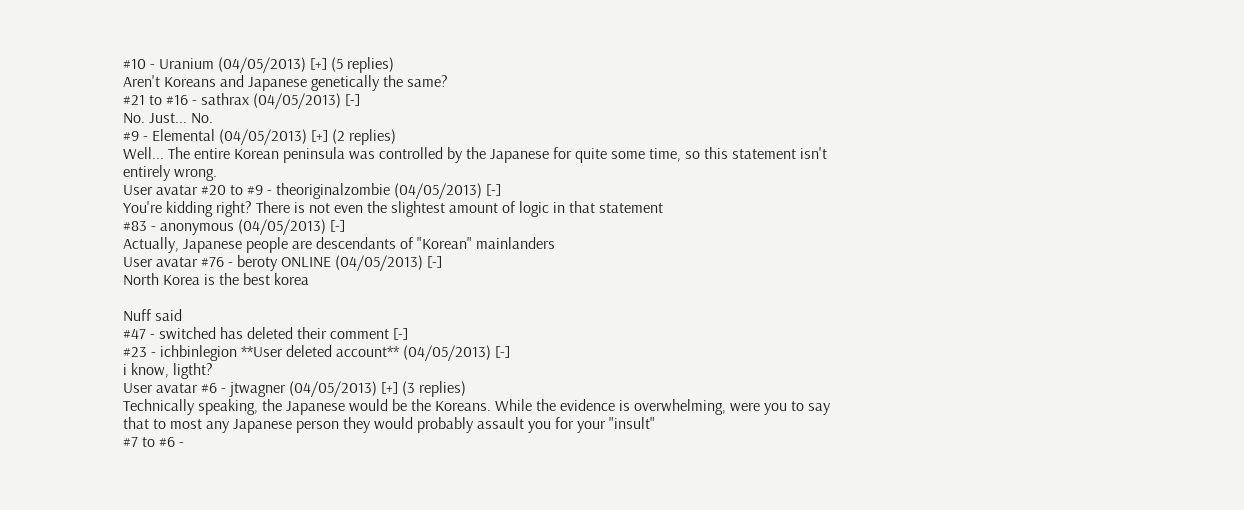#10 - Uranium (04/05/2013) [+] (5 replies)
Aren't Koreans and Japanese genetically the same?
#21 to #16 - sathrax (04/05/2013) [-]
No. Just... No.
#9 - Elemental (04/05/2013) [+] (2 replies)
Well... The entire Korean peninsula was controlled by the Japanese for quite some time, so this statement isn't entirely wrong.
User avatar #20 to #9 - theoriginalzombie (04/05/2013) [-]
You're kidding right? There is not even the slightest amount of logic in that statement
#83 - anonymous (04/05/2013) [-]
Actually, Japanese people are descendants of "Korean" mainlanders
User avatar #76 - beroty ONLINE (04/05/2013) [-]
North Korea is the best korea

Nuff said
#47 - switched has deleted their comment [-]
#23 - ichbinlegion **User deleted account** (04/05/2013) [-]
i know, ligtht?
User avatar #6 - jtwagner (04/05/2013) [+] (3 replies)
Technically speaking, the Japanese would be the Koreans. While the evidence is overwhelming, were you to say that to most any Japanese person they would probably assault you for your "insult"
#7 to #6 -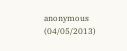anonymous (04/05/2013)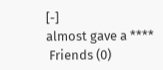[-]
almost gave a ****
 Friends (0)